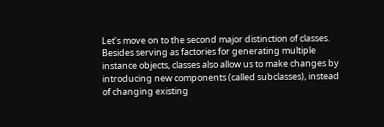Let’s move on to the second major distinction of classes. Besides serving as factories for generating multiple instance objects, classes also allow us to make changes by introducing new components (called subclasses), instead of changing existing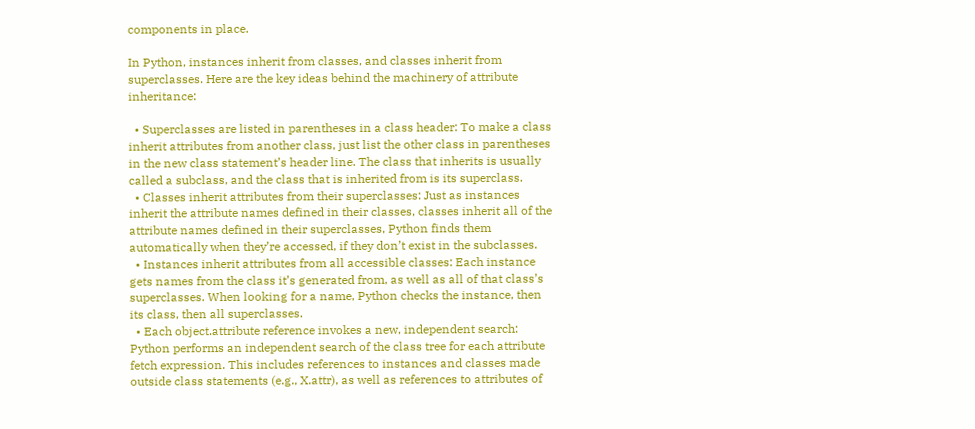components in place.

In Python, instances inherit from classes, and classes inherit from superclasses. Here are the key ideas behind the machinery of attribute inheritance:

  • Superclasses are listed in parentheses in a class header: To make a class inherit attributes from another class, just list the other class in parentheses in the new class statement’s header line. The class that inherits is usually called a subclass, and the class that is inherited from is its superclass.
  • Classes inherit attributes from their superclasses: Just as instances inherit the attribute names defined in their classes, classes inherit all of the attribute names defined in their superclasses, Python finds them automatically when they’re accessed, if they don’t exist in the subclasses.
  • Instances inherit attributes from all accessible classes: Each instance gets names from the class it’s generated from, as well as all of that class’s superclasses. When looking for a name, Python checks the instance, then its class, then all superclasses.
  • Each object.attribute reference invokes a new, independent search: Python performs an independent search of the class tree for each attribute fetch expression. This includes references to instances and classes made outside class statements (e.g., X.attr), as well as references to attributes of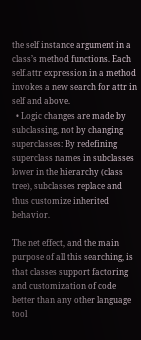the self instance argument in a class’s method functions. Each self.attr expression in a method invokes a new search for attr in self and above.
  • Logic changes are made by subclassing, not by changing superclasses: By redefining superclass names in subclasses lower in the hierarchy (class tree), subclasses replace and thus customize inherited behavior.

The net effect, and the main purpose of all this searching, is that classes support factoring and customization of code better than any other language tool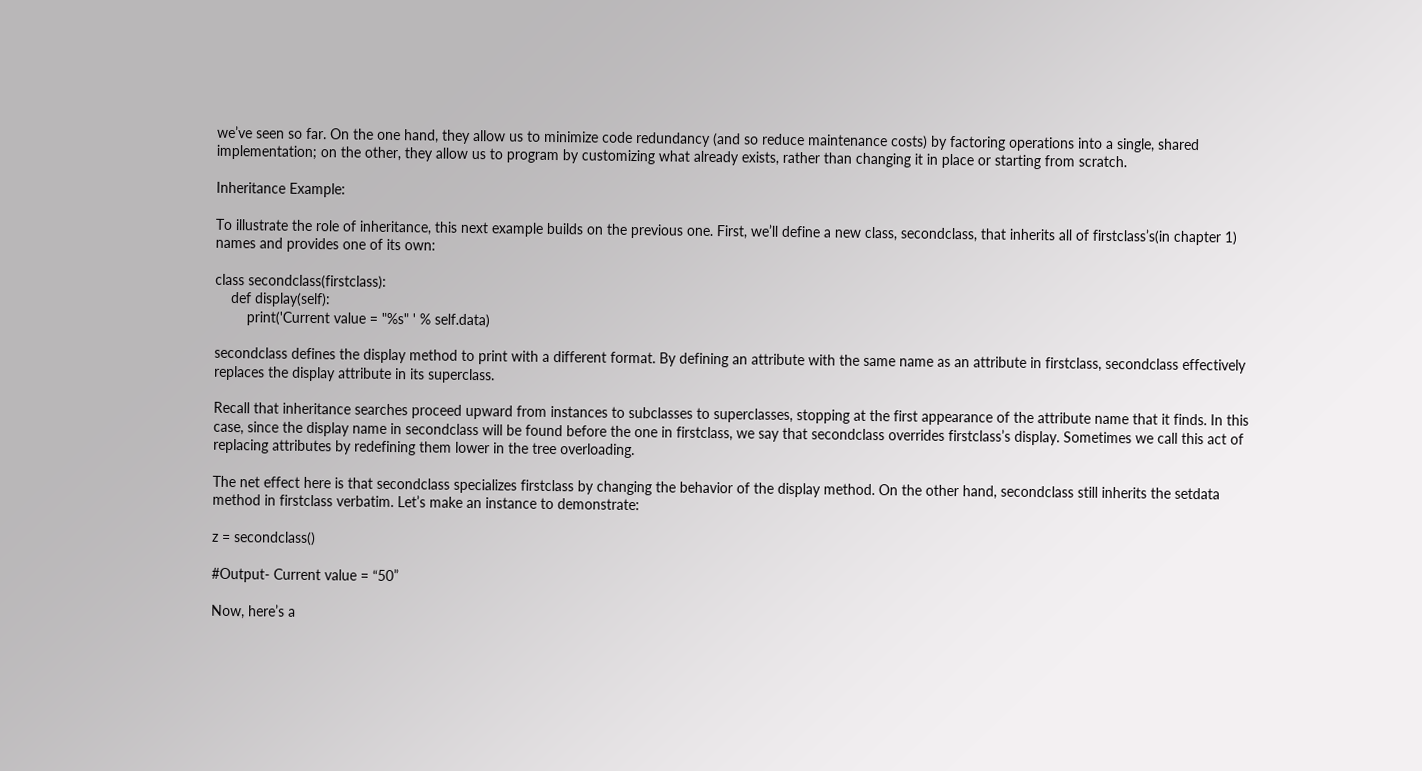we’ve seen so far. On the one hand, they allow us to minimize code redundancy (and so reduce maintenance costs) by factoring operations into a single, shared implementation; on the other, they allow us to program by customizing what already exists, rather than changing it in place or starting from scratch.

Inheritance Example:

To illustrate the role of inheritance, this next example builds on the previous one. First, we’ll define a new class, secondclass, that inherits all of firstclass’s(in chapter 1) names and provides one of its own:

class secondclass(firstclass):
    def display(self):
        print('Current value = "%s" ' % self.data)

secondclass defines the display method to print with a different format. By defining an attribute with the same name as an attribute in firstclass, secondclass effectively replaces the display attribute in its superclass.

Recall that inheritance searches proceed upward from instances to subclasses to superclasses, stopping at the first appearance of the attribute name that it finds. In this case, since the display name in secondclass will be found before the one in firstclass, we say that secondclass overrides firstclass’s display. Sometimes we call this act of replacing attributes by redefining them lower in the tree overloading.

The net effect here is that secondclass specializes firstclass by changing the behavior of the display method. On the other hand, secondclass still inherits the setdata method in firstclass verbatim. Let’s make an instance to demonstrate:

z = secondclass()

#Output- Current value = “50”

Now, here’s a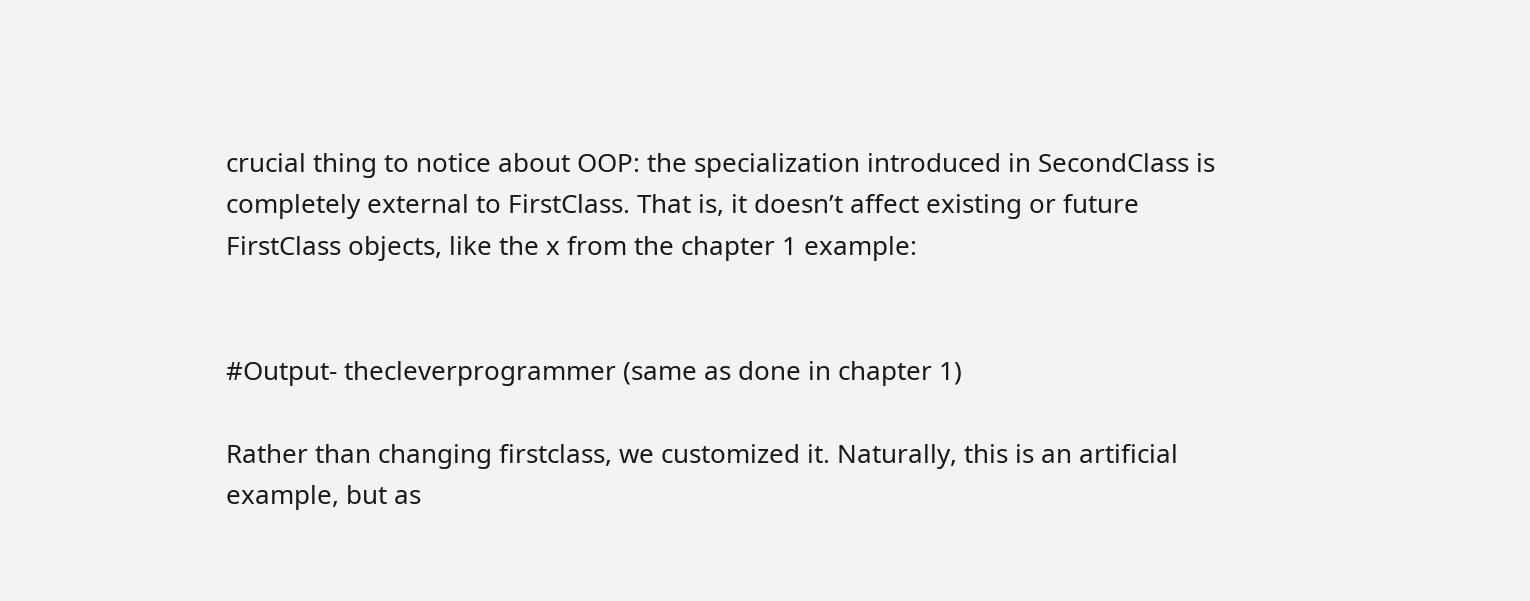crucial thing to notice about OOP: the specialization introduced in SecondClass is completely external to FirstClass. That is, it doesn’t affect existing or future FirstClass objects, like the x from the chapter 1 example:


#Output- thecleverprogrammer (same as done in chapter 1)

Rather than changing firstclass, we customized it. Naturally, this is an artificial example, but as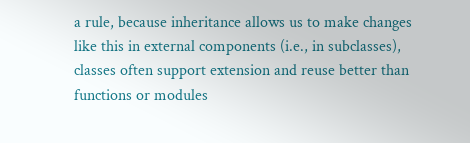a rule, because inheritance allows us to make changes like this in external components (i.e., in subclasses), classes often support extension and reuse better than functions or modules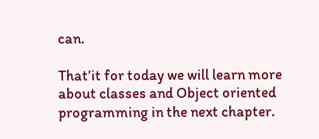can.

That’it for today we will learn more about classes and Object oriented programming in the next chapter.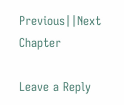Previous||Next Chapter

Leave a Reply